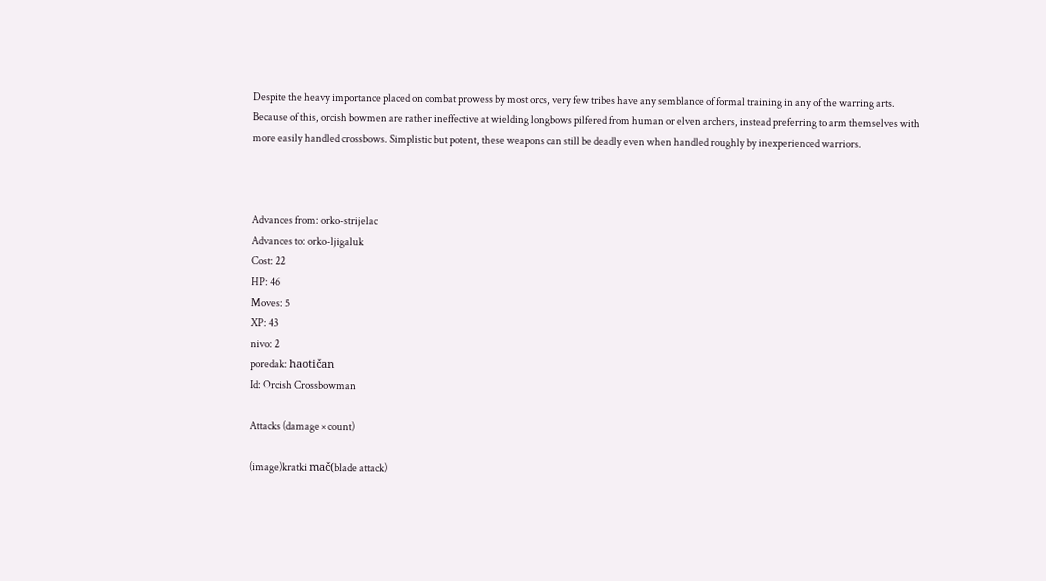Despite the heavy importance placed on combat prowess by most orcs, very few tribes have any semblance of formal training in any of the warring arts. Because of this, orcish bowmen are rather ineffective at wielding longbows pilfered from human or elven archers, instead preferring to arm themselves with more easily handled crossbows. Simplistic but potent, these weapons can still be deadly even when handled roughly by inexperienced warriors.



Advances from: orko-strijelac
Advances to: orko-ljigaluk
Cost: 22
HP: 46
Moves: 5
XP: 43
nivo: 2
poredak: haotičan
Id: Orcish Crossbowman

Attacks (damage × count)

(image)kratki mač(blade attack)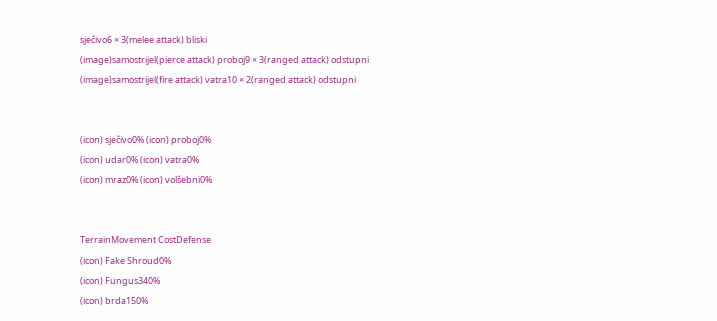sječivo6 × 3(melee attack) bliski
(image)samostrijel(pierce attack) proboj9 × 3(ranged attack) odstupni
(image)samostrijel(fire attack) vatra10 × 2(ranged attack) odstupni


(icon) sječivo0% (icon) proboj0%
(icon) udar0% (icon) vatra0%
(icon) mraz0% (icon) volšebni0%


TerrainMovement CostDefense
(icon) Fake Shroud0%
(icon) Fungus340%
(icon) brda150%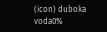(icon) duboka voda0%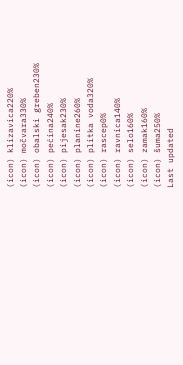(icon) klizavica220%
(icon) močvara330%
(icon) obalski greben230%
(icon) pećina240%
(icon) pijesak230%
(icon) planine260%
(icon) plitka voda320%
(icon) rascep0%
(icon) ravnica140%
(icon) selo160%
(icon) zamak160%
(icon) šuma250%
Last updated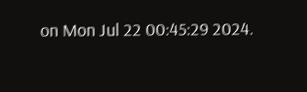on Mon Jul 22 00:45:29 2024.